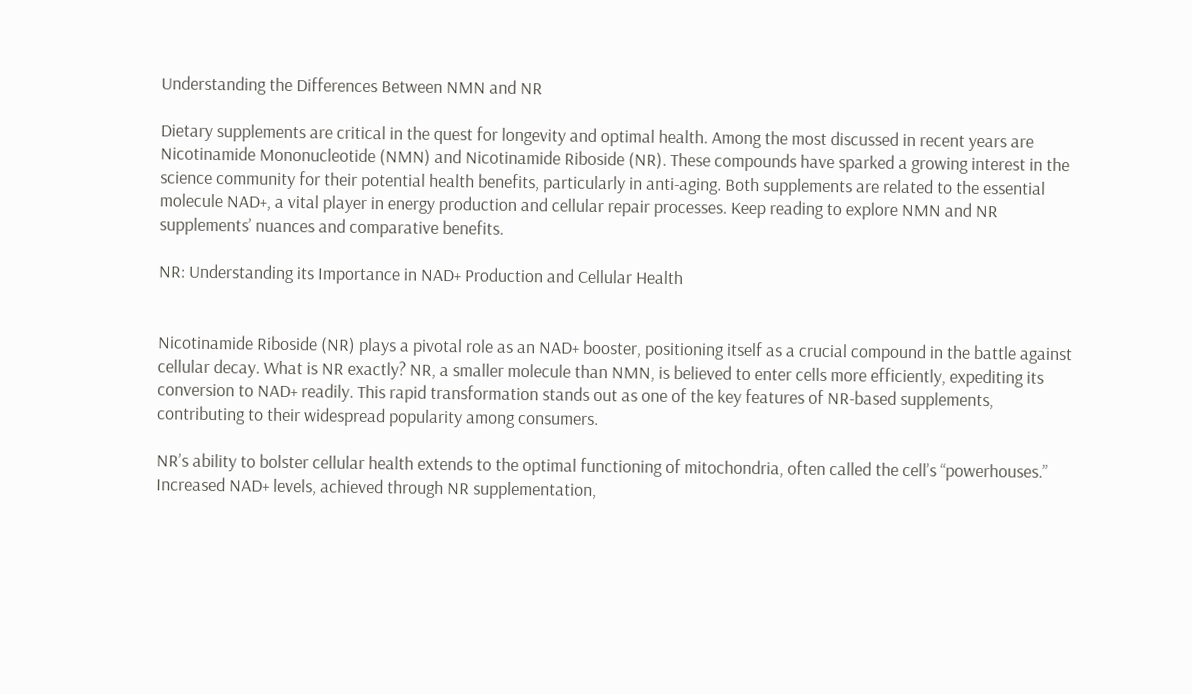Understanding the Differences Between NMN and NR

Dietary supplements are critical in the quest for longevity and optimal health. Among the most discussed in recent years are Nicotinamide Mononucleotide (NMN) and Nicotinamide Riboside (NR). These compounds have sparked a growing interest in the science community for their potential health benefits, particularly in anti-aging. Both supplements are related to the essential molecule NAD+, a vital player in energy production and cellular repair processes. Keep reading to explore NMN and NR supplements’ nuances and comparative benefits.

NR: Understanding its Importance in NAD+ Production and Cellular Health


Nicotinamide Riboside (NR) plays a pivotal role as an NAD+ booster, positioning itself as a crucial compound in the battle against cellular decay. What is NR exactly? NR, a smaller molecule than NMN, is believed to enter cells more efficiently, expediting its conversion to NAD+ readily. This rapid transformation stands out as one of the key features of NR-based supplements, contributing to their widespread popularity among consumers.

NR’s ability to bolster cellular health extends to the optimal functioning of mitochondria, often called the cell’s “powerhouses.” Increased NAD+ levels, achieved through NR supplementation,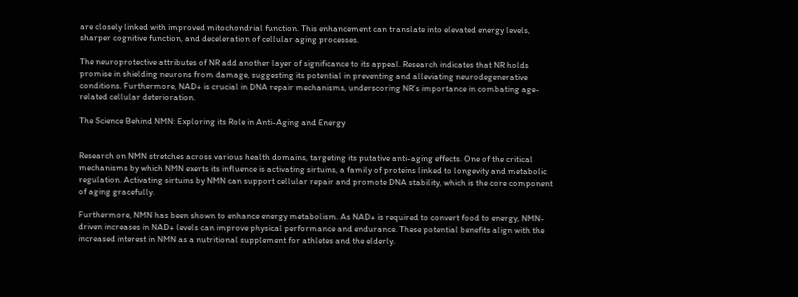are closely linked with improved mitochondrial function. This enhancement can translate into elevated energy levels, sharper cognitive function, and deceleration of cellular aging processes.

The neuroprotective attributes of NR add another layer of significance to its appeal. Research indicates that NR holds promise in shielding neurons from damage, suggesting its potential in preventing and alleviating neurodegenerative conditions. Furthermore, NAD+ is crucial in DNA repair mechanisms, underscoring NR’s importance in combating age-related cellular deterioration.

The Science Behind NMN: Exploring its Role in Anti-Aging and Energy


Research on NMN stretches across various health domains, targeting its putative anti-aging effects. One of the critical mechanisms by which NMN exerts its influence is activating sirtuins, a family of proteins linked to longevity and metabolic regulation. Activating sirtuins by NMN can support cellular repair and promote DNA stability, which is the core component of aging gracefully.

Furthermore, NMN has been shown to enhance energy metabolism. As NAD+ is required to convert food to energy, NMN-driven increases in NAD+ levels can improve physical performance and endurance. These potential benefits align with the increased interest in NMN as a nutritional supplement for athletes and the elderly.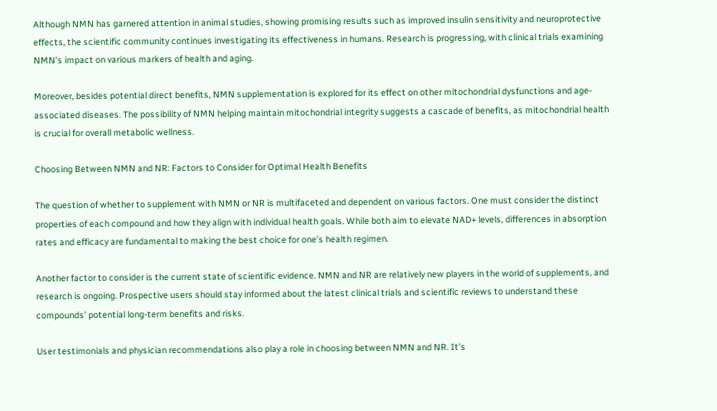Although NMN has garnered attention in animal studies, showing promising results such as improved insulin sensitivity and neuroprotective effects, the scientific community continues investigating its effectiveness in humans. Research is progressing, with clinical trials examining NMN’s impact on various markers of health and aging.

Moreover, besides potential direct benefits, NMN supplementation is explored for its effect on other mitochondrial dysfunctions and age-associated diseases. The possibility of NMN helping maintain mitochondrial integrity suggests a cascade of benefits, as mitochondrial health is crucial for overall metabolic wellness.

Choosing Between NMN and NR: Factors to Consider for Optimal Health Benefits

The question of whether to supplement with NMN or NR is multifaceted and dependent on various factors. One must consider the distinct properties of each compound and how they align with individual health goals. While both aim to elevate NAD+ levels, differences in absorption rates and efficacy are fundamental to making the best choice for one’s health regimen.

Another factor to consider is the current state of scientific evidence. NMN and NR are relatively new players in the world of supplements, and research is ongoing. Prospective users should stay informed about the latest clinical trials and scientific reviews to understand these compounds’ potential long-term benefits and risks.

User testimonials and physician recommendations also play a role in choosing between NMN and NR. It’s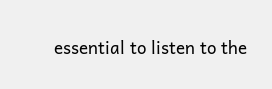essential to listen to the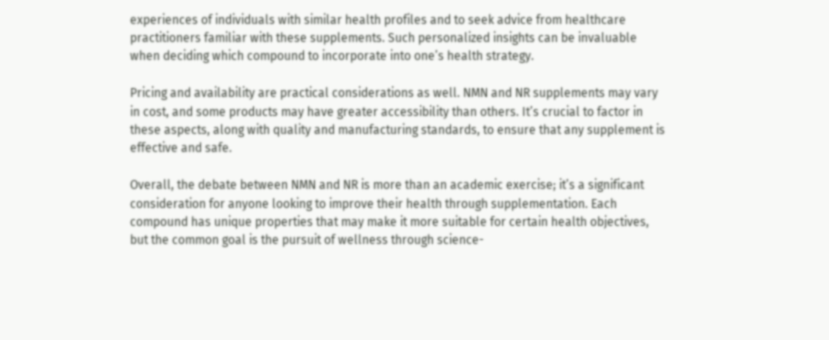experiences of individuals with similar health profiles and to seek advice from healthcare practitioners familiar with these supplements. Such personalized insights can be invaluable when deciding which compound to incorporate into one’s health strategy.

Pricing and availability are practical considerations as well. NMN and NR supplements may vary in cost, and some products may have greater accessibility than others. It’s crucial to factor in these aspects, along with quality and manufacturing standards, to ensure that any supplement is effective and safe.

Overall, the debate between NMN and NR is more than an academic exercise; it’s a significant consideration for anyone looking to improve their health through supplementation. Each compound has unique properties that may make it more suitable for certain health objectives, but the common goal is the pursuit of wellness through science-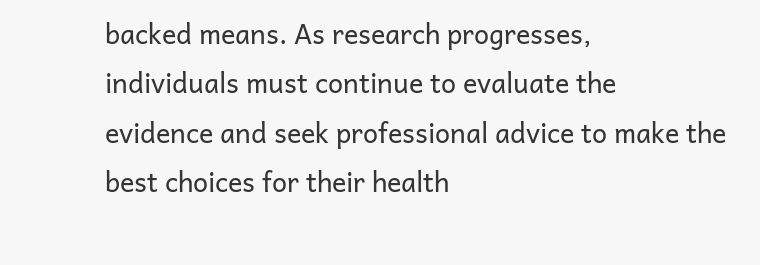backed means. As research progresses, individuals must continue to evaluate the evidence and seek professional advice to make the best choices for their health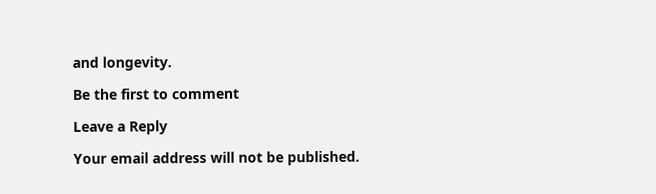and longevity.

Be the first to comment

Leave a Reply

Your email address will not be published.